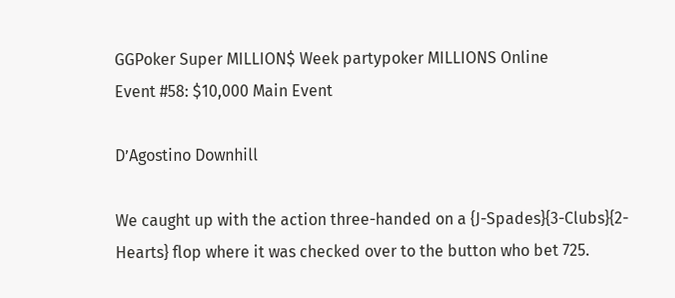GGPoker Super MILLION$ Week partypoker MILLIONS Online
Event #58: $10,000 Main Event

D’Agostino Downhill

We caught up with the action three-handed on a {J-Spades}{3-Clubs}{2-Hearts} flop where it was checked over to the button who bet 725.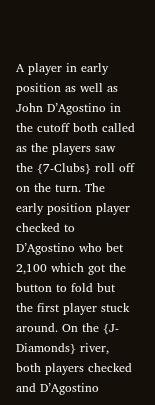A player in early position as well as John D’Agostino in the cutoff both called as the players saw the {7-Clubs} roll off on the turn. The early position player checked to D’Agostino who bet 2,100 which got the button to fold but the first player stuck around. On the {J-Diamonds} river, both players checked and D’Agostino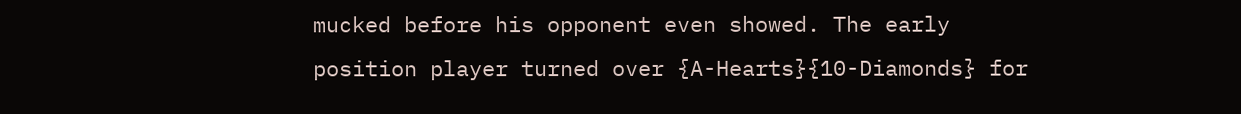mucked before his opponent even showed. The early position player turned over {A-Hearts}{10-Diamonds} for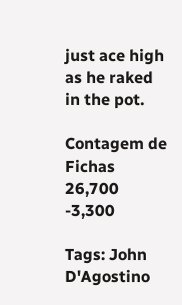just ace high as he raked in the pot.

Contagem de Fichas
26,700 -3,300

Tags: John D'Agostino